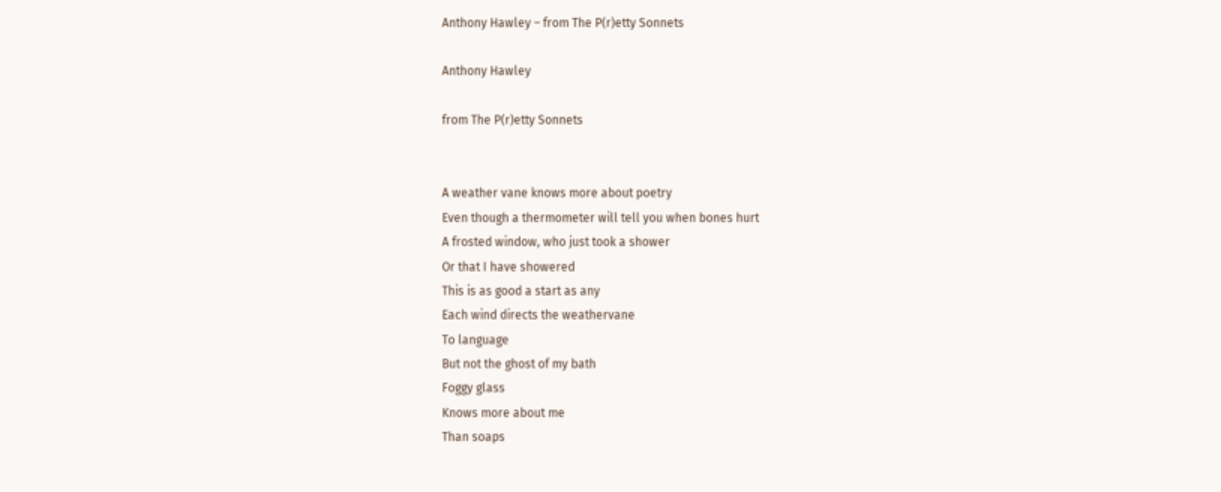Anthony Hawley – from The P(r)etty Sonnets

Anthony Hawley

from The P(r)etty Sonnets


A weather vane knows more about poetry
Even though a thermometer will tell you when bones hurt
A frosted window, who just took a shower
Or that I have showered
This is as good a start as any
Each wind directs the weathervane
To language
But not the ghost of my bath
Foggy glass
Knows more about me
Than soaps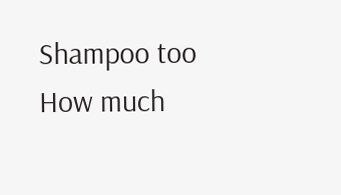Shampoo too
How much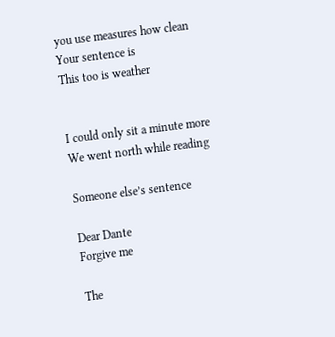you use measures how clean
Your sentence is
This too is weather


I could only sit a minute more
We went north while reading

Someone else’s sentence

Dear Dante
Forgive me

The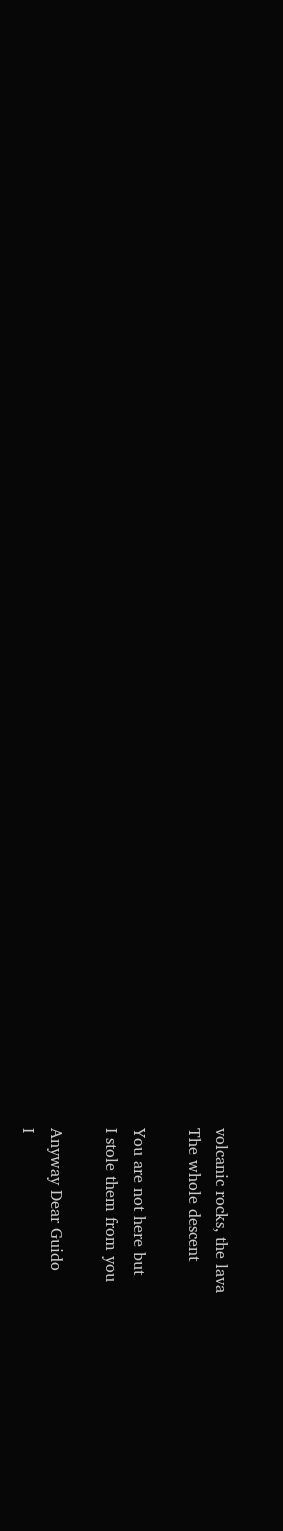volcanic rocks, the lava
The whole descent

You are not here but
I stole them from you

Anyway Dear Guido
I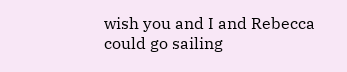wish you and I and Rebecca could go sailing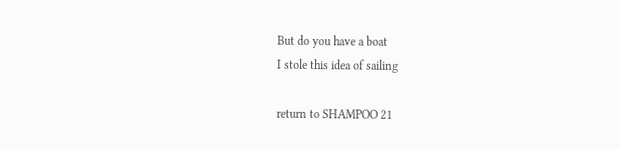But do you have a boat
I stole this idea of sailing

return to SHAMPOO 21